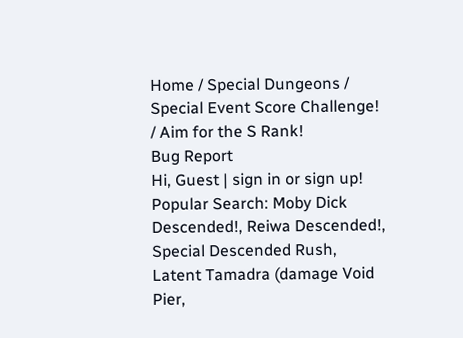Home / Special Dungeons / Special Event Score Challenge! / Aim for the S Rank!
Bug Report
Hi, Guest | sign in or sign up!
Popular Search: Moby Dick Descended!, Reiwa Descended!, Special Descended Rush, Latent Tamadra (damage Void Pier,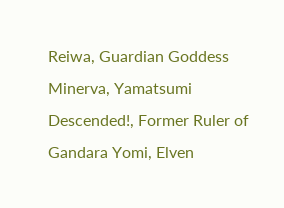Reiwa, Guardian Goddess Minerva, Yamatsumi Descended!, Former Ruler of Gandara Yomi, Elven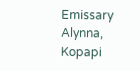Emissary Alynna, Kopapi